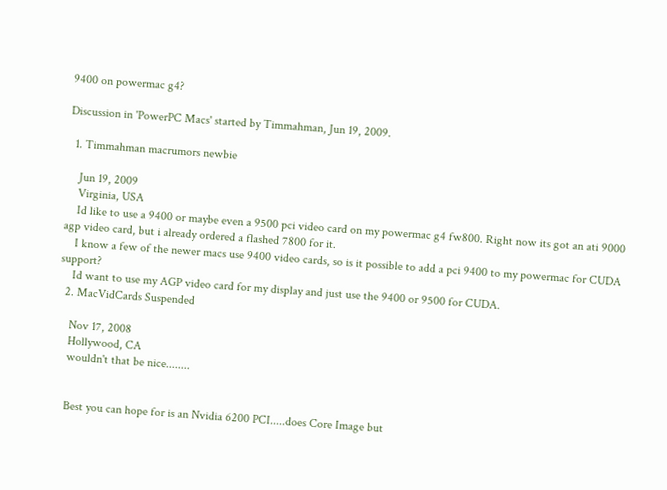9400 on powermac g4?

Discussion in 'PowerPC Macs' started by Timmahman, Jun 19, 2009.

  1. Timmahman macrumors newbie

    Jun 19, 2009
    Virginia, USA
    Id like to use a 9400 or maybe even a 9500 pci video card on my powermac g4 fw800. Right now its got an ati 9000 agp video card, but i already ordered a flashed 7800 for it.
    I know a few of the newer macs use 9400 video cards, so is it possible to add a pci 9400 to my powermac for CUDA support?
    Id want to use my AGP video card for my display and just use the 9400 or 9500 for CUDA.
  2. MacVidCards Suspended

    Nov 17, 2008
    Hollywood, CA
    wouldn't that be nice........


    Best you can hope for is an Nvidia 6200 PCI.....does Core Image but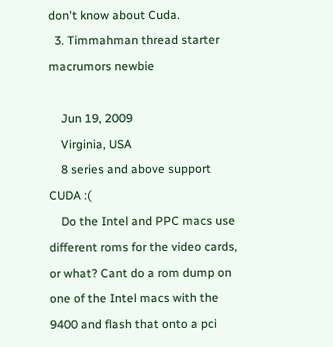don't know about Cuda.
  3. Timmahman thread starter macrumors newbie

    Jun 19, 2009
    Virginia, USA
    8 series and above support CUDA :(
    Do the Intel and PPC macs use different roms for the video cards, or what? Cant do a rom dump on one of the Intel macs with the 9400 and flash that onto a pci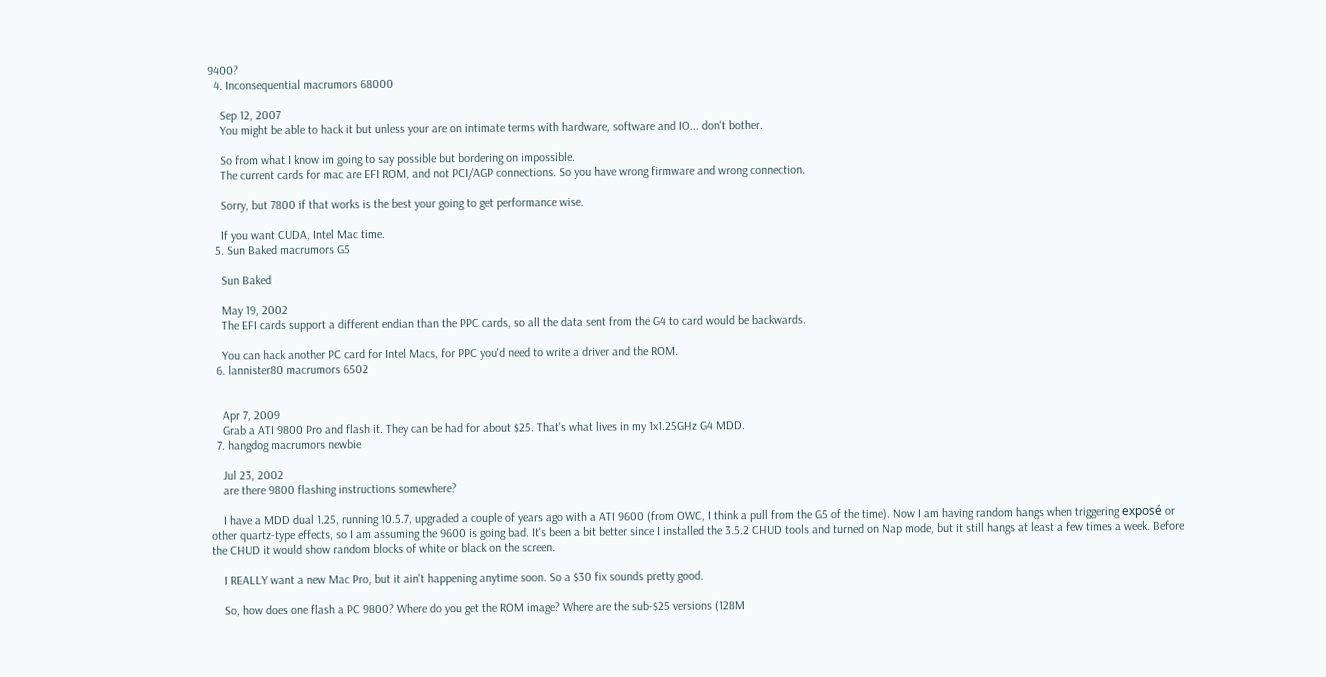9400?
  4. Inconsequential macrumors 68000

    Sep 12, 2007
    You might be able to hack it but unless your are on intimate terms with hardware, software and IO... don't bother.

    So from what I know im going to say possible but bordering on impossible.
    The current cards for mac are EFI ROM, and not PCI/AGP connections. So you have wrong firmware and wrong connection.

    Sorry, but 7800 if that works is the best your going to get performance wise.

    If you want CUDA, Intel Mac time.
  5. Sun Baked macrumors G5

    Sun Baked

    May 19, 2002
    The EFI cards support a different endian than the PPC cards, so all the data sent from the G4 to card would be backwards.

    You can hack another PC card for Intel Macs, for PPC you'd need to write a driver and the ROM.
  6. lannister80 macrumors 6502


    Apr 7, 2009
    Grab a ATI 9800 Pro and flash it. They can be had for about $25. That's what lives in my 1x1.25GHz G4 MDD.
  7. hangdog macrumors newbie

    Jul 23, 2002
    are there 9800 flashing instructions somewhere?

    I have a MDD dual 1.25, running 10.5.7, upgraded a couple of years ago with a ATI 9600 (from OWC, I think a pull from the G5 of the time). Now I am having random hangs when triggering exposé or other quartz-type effects, so I am assuming the 9600 is going bad. It's been a bit better since I installed the 3.5.2 CHUD tools and turned on Nap mode, but it still hangs at least a few times a week. Before the CHUD it would show random blocks of white or black on the screen.

    I REALLY want a new Mac Pro, but it ain't happening anytime soon. So a $30 fix sounds pretty good.

    So, how does one flash a PC 9800? Where do you get the ROM image? Where are the sub-$25 versions (128M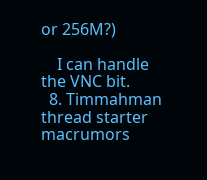or 256M?)

    I can handle the VNC bit.
  8. Timmahman thread starter macrumors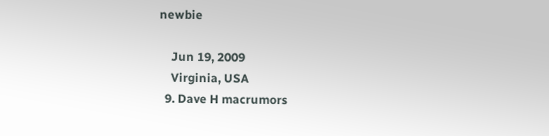newbie

    Jun 19, 2009
    Virginia, USA
  9. Dave H macrumors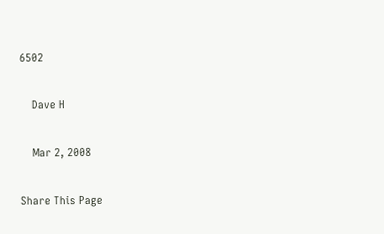6502

    Dave H

    Mar 2, 2008

Share This Page